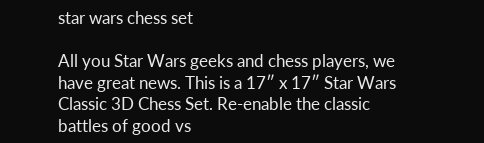star wars chess set

All you Star Wars geeks and chess players, we have great news. This is a 17″ x 17″ Star Wars Classic 3D Chess Set. Re-enable the classic battles of good vs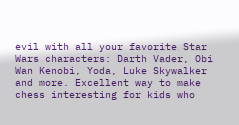evil with all your favorite Star Wars characters: Darth Vader, Obi Wan Kenobi, Yoda, Luke Skywalker and more. Excellent way to make chess interesting for kids who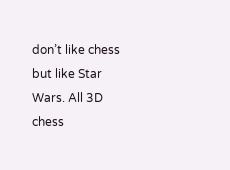don’t like chess but like Star Wars. All 3D chess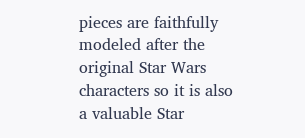pieces are faithfully modeled after the original Star Wars characters so it is also a valuable Star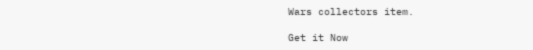Wars collectors item.

Get it Now